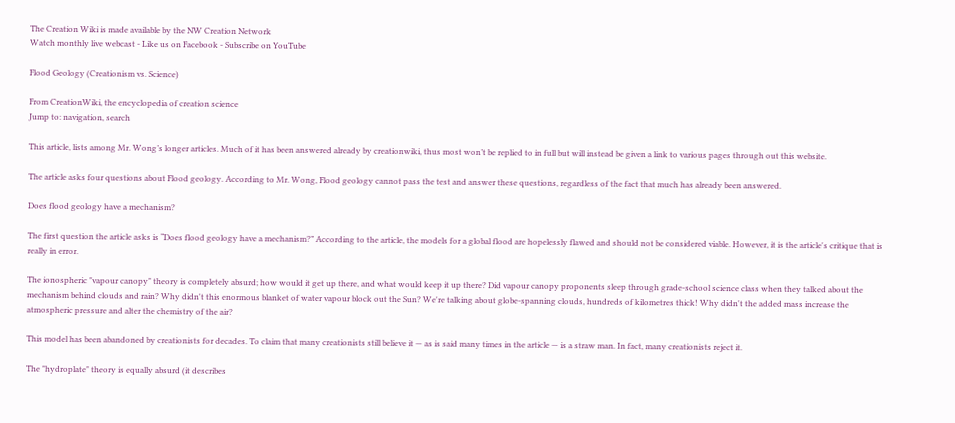The Creation Wiki is made available by the NW Creation Network
Watch monthly live webcast - Like us on Facebook - Subscribe on YouTube

Flood Geology (Creationism vs. Science)

From CreationWiki, the encyclopedia of creation science
Jump to: navigation, search

This article, lists among Mr. Wong’s longer articles. Much of it has been answered already by creationwiki, thus most won’t be replied to in full but will instead be given a link to various pages through out this website.

The article asks four questions about Flood geology. According to Mr. Wong, Flood geology cannot pass the test and answer these questions, regardless of the fact that much has already been answered.

Does flood geology have a mechanism?

The first question the article asks is “Does flood geology have a mechanism?” According to the article, the models for a global flood are hopelessly flawed and should not be considered viable. However, it is the article's critique that is really in error.

The ionospheric "vapour canopy" theory is completely absurd; how would it get up there, and what would keep it up there? Did vapour canopy proponents sleep through grade-school science class when they talked about the mechanism behind clouds and rain? Why didn't this enormous blanket of water vapour block out the Sun? We're talking about globe-spanning clouds, hundreds of kilometres thick! Why didn't the added mass increase the atmospheric pressure and alter the chemistry of the air?

This model has been abandoned by creationists for decades. To claim that many creationists still believe it — as is said many times in the article — is a straw man. In fact, many creationists reject it.

The "hydroplate" theory is equally absurd (it describes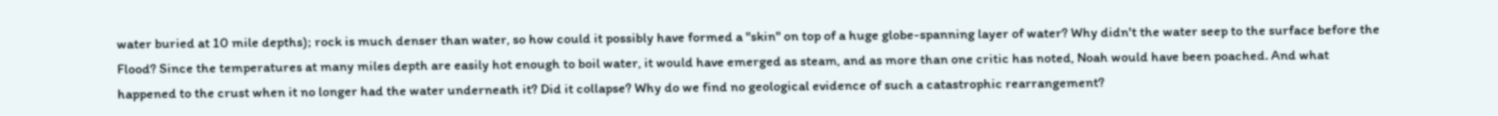water buried at 10 mile depths); rock is much denser than water, so how could it possibly have formed a "skin" on top of a huge globe-spanning layer of water? Why didn't the water seep to the surface before the Flood? Since the temperatures at many miles depth are easily hot enough to boil water, it would have emerged as steam, and as more than one critic has noted, Noah would have been poached. And what happened to the crust when it no longer had the water underneath it? Did it collapse? Why do we find no geological evidence of such a catastrophic rearrangement?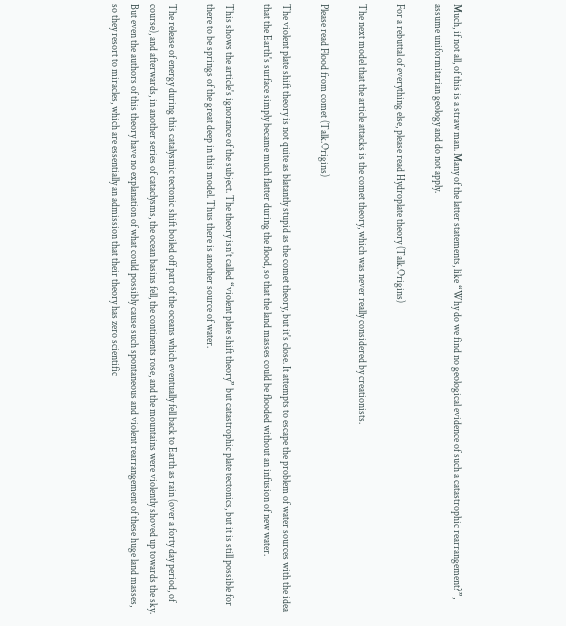Much, if not all, of this is a straw man. Many of the latter statements, like “Why do we find no geological evidence of such a catastrophic rearrangement?”, assume uniformitarian geology and do not apply.

For a rebuttal of everything else, please read Hydroplate theory (Talk.Origins)

The next model that the article attacks is the comet theory, which was never really considered by creationists.

Please read Flood from comet (Talk.Origins)

The violent plate shift theory is not quite as blatantly stupid as the comet theory, but it's close. It attempts to escape the problem of water sources with the idea that the Earth's surface simply became much flatter during the flood, so that the land masses could be flooded without an infusion of new water.

This shows the article's ignorance of the subject. The theory isn’t called “violent plate shift theory” but catastrophic plate tectonics, but it is still possible for there to be springs of the great deep in this model. Thus there is another source of water.

The release of energy during this catalysmic tectonic shift boiled off part of the oceans which eventually fell back to Earth as rain (over a forty day period, of course), and afterwards, in another series of cataclysms, the ocean basins fell, the continents rose, and the mountains were violently shoved up towards the sky. But even the authors of this theory have no explanation of what could possibly cause such spontaneous and violent rearrangement of these huge land masses, so they resort to miracles, which are essentially an admission that their theory has zero scientific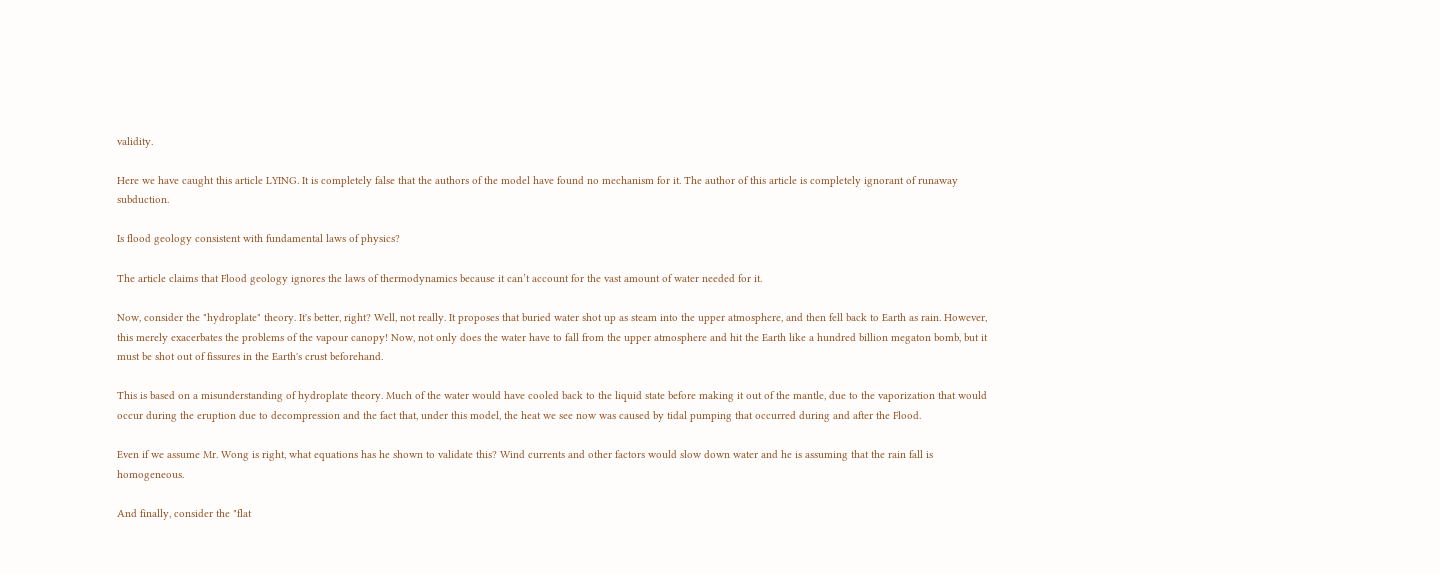validity.

Here we have caught this article LYING. It is completely false that the authors of the model have found no mechanism for it. The author of this article is completely ignorant of runaway subduction.

Is flood geology consistent with fundamental laws of physics?

The article claims that Flood geology ignores the laws of thermodynamics because it can’t account for the vast amount of water needed for it.

Now, consider the "hydroplate" theory. It's better, right? Well, not really. It proposes that buried water shot up as steam into the upper atmosphere, and then fell back to Earth as rain. However, this merely exacerbates the problems of the vapour canopy! Now, not only does the water have to fall from the upper atmosphere and hit the Earth like a hundred billion megaton bomb, but it must be shot out of fissures in the Earth's crust beforehand.

This is based on a misunderstanding of hydroplate theory. Much of the water would have cooled back to the liquid state before making it out of the mantle, due to the vaporization that would occur during the eruption due to decompression and the fact that, under this model, the heat we see now was caused by tidal pumping that occurred during and after the Flood.

Even if we assume Mr. Wong is right, what equations has he shown to validate this? Wind currents and other factors would slow down water and he is assuming that the rain fall is homogeneous.

And finally, consider the "flat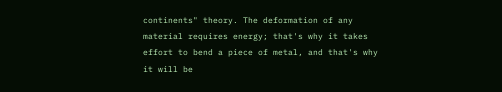continents" theory. The deformation of any material requires energy; that's why it takes effort to bend a piece of metal, and that's why it will be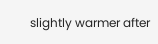slightly warmer after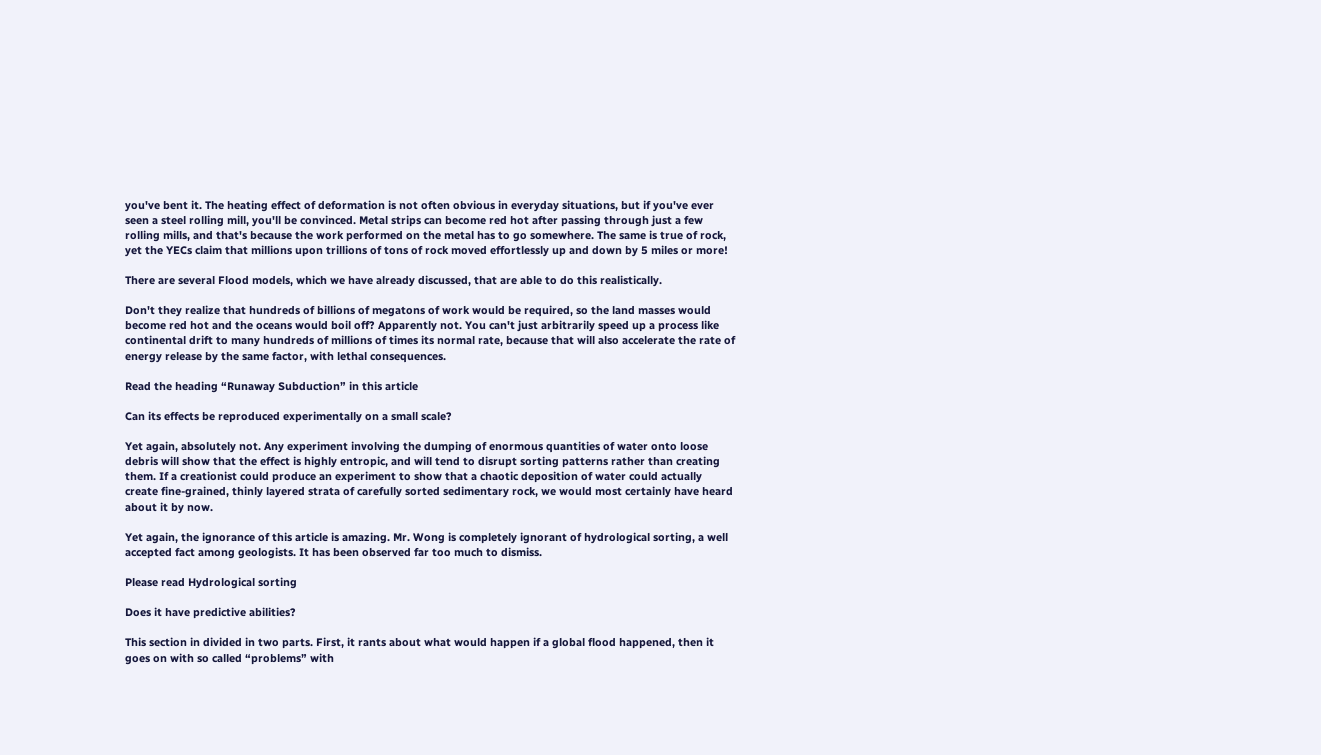you've bent it. The heating effect of deformation is not often obvious in everyday situations, but if you've ever seen a steel rolling mill, you'll be convinced. Metal strips can become red hot after passing through just a few rolling mills, and that's because the work performed on the metal has to go somewhere. The same is true of rock, yet the YECs claim that millions upon trillions of tons of rock moved effortlessly up and down by 5 miles or more!

There are several Flood models, which we have already discussed, that are able to do this realistically.

Don't they realize that hundreds of billions of megatons of work would be required, so the land masses would become red hot and the oceans would boil off? Apparently not. You can't just arbitrarily speed up a process like continental drift to many hundreds of millions of times its normal rate, because that will also accelerate the rate of energy release by the same factor, with lethal consequences.

Read the heading “Runaway Subduction” in this article

Can its effects be reproduced experimentally on a small scale?

Yet again, absolutely not. Any experiment involving the dumping of enormous quantities of water onto loose debris will show that the effect is highly entropic, and will tend to disrupt sorting patterns rather than creating them. If a creationist could produce an experiment to show that a chaotic deposition of water could actually create fine-grained, thinly layered strata of carefully sorted sedimentary rock, we would most certainly have heard about it by now.

Yet again, the ignorance of this article is amazing. Mr. Wong is completely ignorant of hydrological sorting, a well accepted fact among geologists. It has been observed far too much to dismiss.

Please read Hydrological sorting

Does it have predictive abilities?

This section in divided in two parts. First, it rants about what would happen if a global flood happened, then it goes on with so called “problems” with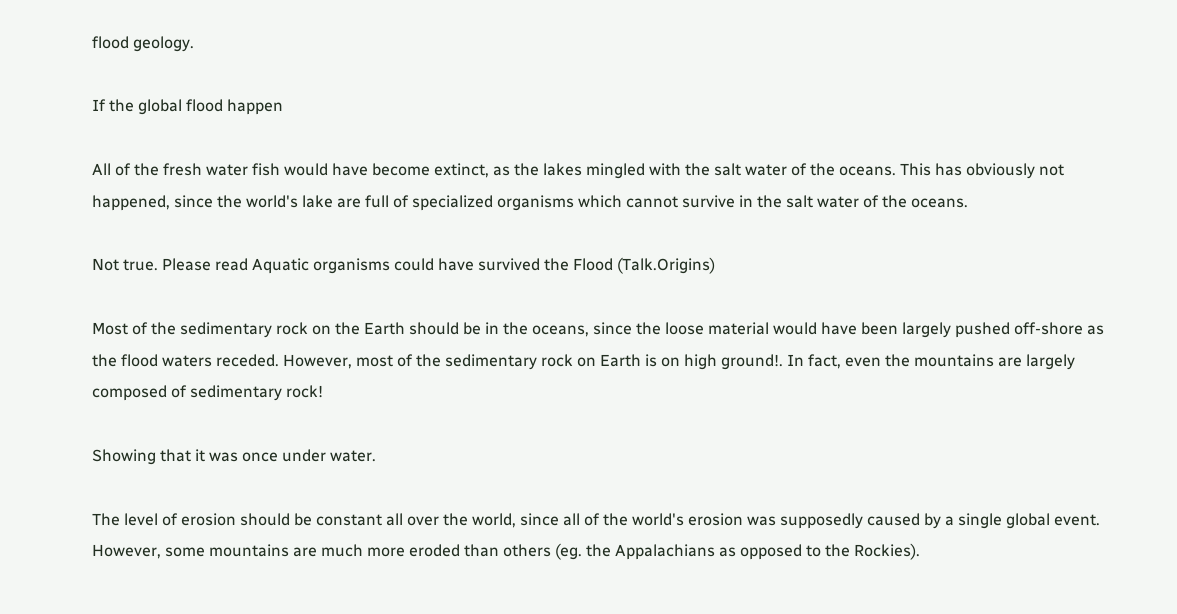flood geology.

If the global flood happen

All of the fresh water fish would have become extinct, as the lakes mingled with the salt water of the oceans. This has obviously not happened, since the world's lake are full of specialized organisms which cannot survive in the salt water of the oceans.

Not true. Please read Aquatic organisms could have survived the Flood (Talk.Origins)

Most of the sedimentary rock on the Earth should be in the oceans, since the loose material would have been largely pushed off-shore as the flood waters receded. However, most of the sedimentary rock on Earth is on high ground!. In fact, even the mountains are largely composed of sedimentary rock!

Showing that it was once under water.

The level of erosion should be constant all over the world, since all of the world's erosion was supposedly caused by a single global event. However, some mountains are much more eroded than others (eg. the Appalachians as opposed to the Rockies).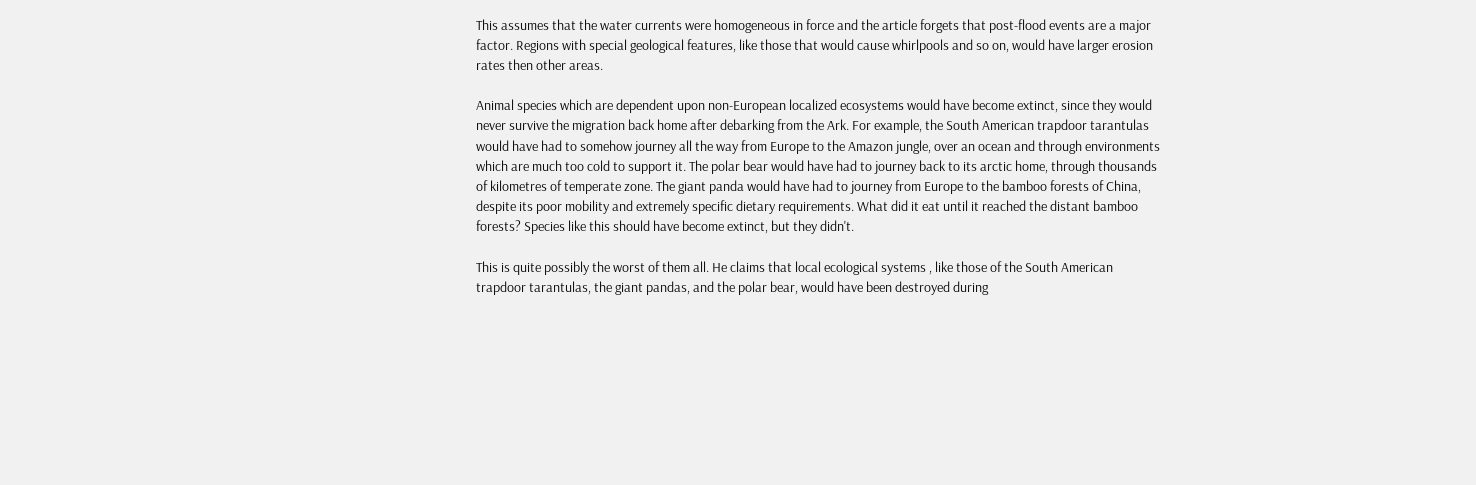This assumes that the water currents were homogeneous in force and the article forgets that post-flood events are a major factor. Regions with special geological features, like those that would cause whirlpools and so on, would have larger erosion rates then other areas.

Animal species which are dependent upon non-European localized ecosystems would have become extinct, since they would never survive the migration back home after debarking from the Ark. For example, the South American trapdoor tarantulas would have had to somehow journey all the way from Europe to the Amazon jungle, over an ocean and through environments which are much too cold to support it. The polar bear would have had to journey back to its arctic home, through thousands of kilometres of temperate zone. The giant panda would have had to journey from Europe to the bamboo forests of China, despite its poor mobility and extremely specific dietary requirements. What did it eat until it reached the distant bamboo forests? Species like this should have become extinct, but they didn't.

This is quite possibly the worst of them all. He claims that local ecological systems , like those of the South American trapdoor tarantulas, the giant pandas, and the polar bear, would have been destroyed during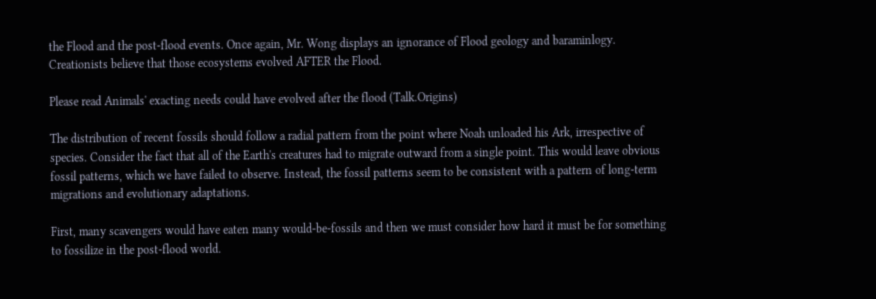the Flood and the post-flood events. Once again, Mr. Wong displays an ignorance of Flood geology and baraminlogy. Creationists believe that those ecosystems evolved AFTER the Flood.

Please read Animals' exacting needs could have evolved after the flood (Talk.Origins)

The distribution of recent fossils should follow a radial pattern from the point where Noah unloaded his Ark, irrespective of species. Consider the fact that all of the Earth's creatures had to migrate outward from a single point. This would leave obvious fossil patterns, which we have failed to observe. Instead, the fossil patterns seem to be consistent with a pattern of long-term migrations and evolutionary adaptations.

First, many scavengers would have eaten many would-be-fossils and then we must consider how hard it must be for something to fossilize in the post-flood world.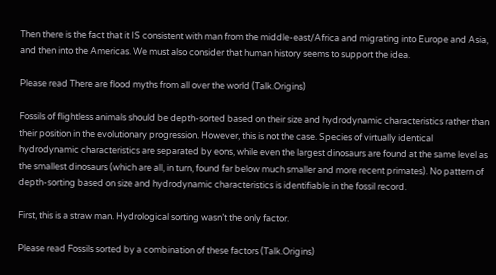Then there is the fact that it IS consistent with man from the middle-east/Africa and migrating into Europe and Asia, and then into the Americas. We must also consider that human history seems to support the idea.

Please read There are flood myths from all over the world (Talk.Origins)

Fossils of flightless animals should be depth-sorted based on their size and hydrodynamic characteristics rather than their position in the evolutionary progression. However, this is not the case. Species of virtually identical hydrodynamic characteristics are separated by eons, while even the largest dinosaurs are found at the same level as the smallest dinosaurs (which are all, in turn, found far below much smaller and more recent primates). No pattern of depth-sorting based on size and hydrodynamic characteristics is identifiable in the fossil record.

First, this is a straw man. Hydrological sorting wasn’t the only factor.

Please read Fossils sorted by a combination of these factors (Talk.Origins)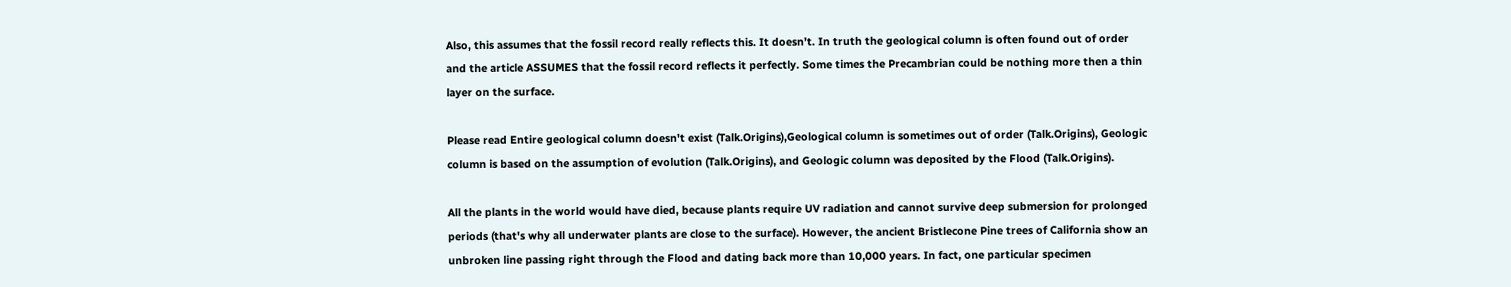Also, this assumes that the fossil record really reflects this. It doesn’t. In truth the geological column is often found out of order and the article ASSUMES that the fossil record reflects it perfectly. Some times the Precambrian could be nothing more then a thin layer on the surface.

Please read Entire geological column doesn't exist (Talk.Origins),Geological column is sometimes out of order (Talk.Origins), Geologic column is based on the assumption of evolution (Talk.Origins), and Geologic column was deposited by the Flood (Talk.Origins).

All the plants in the world would have died, because plants require UV radiation and cannot survive deep submersion for prolonged periods (that's why all underwater plants are close to the surface). However, the ancient Bristlecone Pine trees of California show an unbroken line passing right through the Flood and dating back more than 10,000 years. In fact, one particular specimen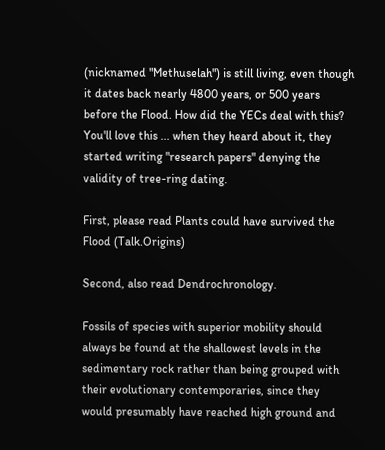(nicknamed "Methuselah") is still living, even though it dates back nearly 4800 years, or 500 years before the Flood. How did the YECs deal with this? You'll love this ... when they heard about it, they started writing "research papers" denying the validity of tree-ring dating.

First, please read Plants could have survived the Flood (Talk.Origins)

Second, also read Dendrochronology.

Fossils of species with superior mobility should always be found at the shallowest levels in the sedimentary rock rather than being grouped with their evolutionary contemporaries, since they would presumably have reached high ground and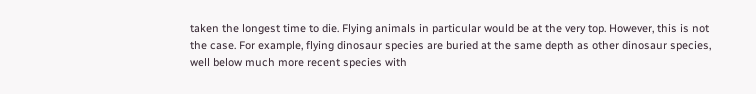taken the longest time to die. Flying animals in particular would be at the very top. However, this is not the case. For example, flying dinosaur species are buried at the same depth as other dinosaur species, well below much more recent species with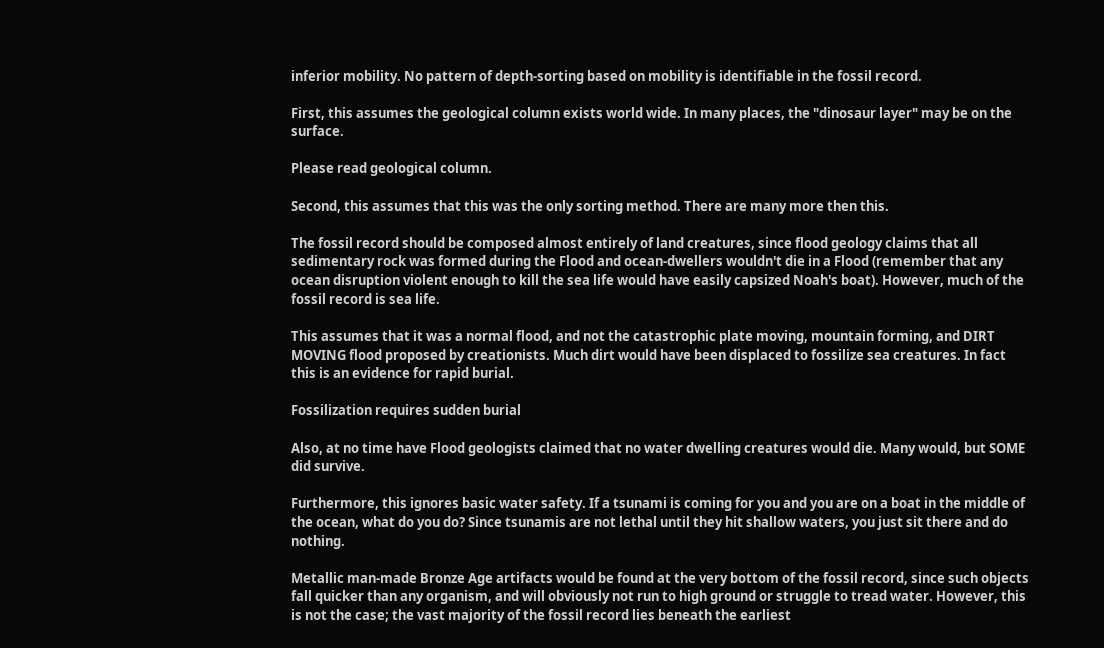inferior mobility. No pattern of depth-sorting based on mobility is identifiable in the fossil record.

First, this assumes the geological column exists world wide. In many places, the "dinosaur layer" may be on the surface.

Please read geological column.

Second, this assumes that this was the only sorting method. There are many more then this.

The fossil record should be composed almost entirely of land creatures, since flood geology claims that all sedimentary rock was formed during the Flood and ocean-dwellers wouldn't die in a Flood (remember that any ocean disruption violent enough to kill the sea life would have easily capsized Noah's boat). However, much of the fossil record is sea life.

This assumes that it was a normal flood, and not the catastrophic plate moving, mountain forming, and DIRT MOVING flood proposed by creationists. Much dirt would have been displaced to fossilize sea creatures. In fact this is an evidence for rapid burial.

Fossilization requires sudden burial

Also, at no time have Flood geologists claimed that no water dwelling creatures would die. Many would, but SOME did survive.

Furthermore, this ignores basic water safety. If a tsunami is coming for you and you are on a boat in the middle of the ocean, what do you do? Since tsunamis are not lethal until they hit shallow waters, you just sit there and do nothing.

Metallic man-made Bronze Age artifacts would be found at the very bottom of the fossil record, since such objects fall quicker than any organism, and will obviously not run to high ground or struggle to tread water. However, this is not the case; the vast majority of the fossil record lies beneath the earliest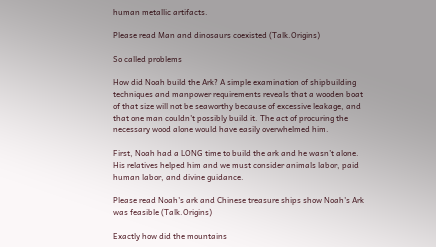human metallic artifacts.

Please read Man and dinosaurs coexisted (Talk.Origins)

So called problems

How did Noah build the Ark? A simple examination of shipbuilding techniques and manpower requirements reveals that a wooden boat of that size will not be seaworthy because of excessive leakage, and that one man couldn't possibly build it. The act of procuring the necessary wood alone would have easily overwhelmed him.

First, Noah had a LONG time to build the ark and he wasn’t alone. His relatives helped him and we must consider animals labor, paid human labor, and divine guidance.

Please read Noah's ark and Chinese treasure ships show Noah's Ark was feasible (Talk.Origins)

Exactly how did the mountains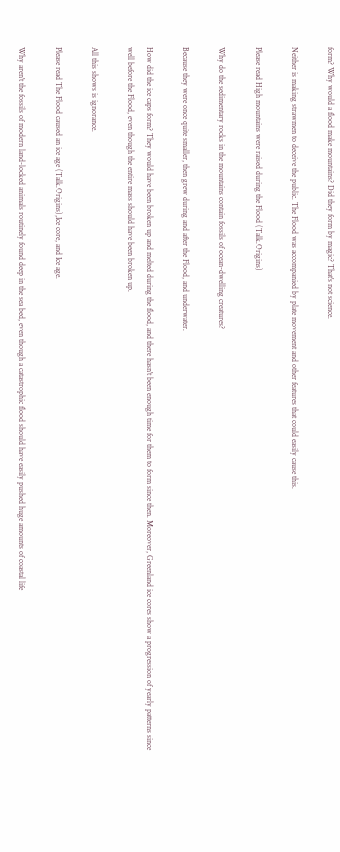form? Why would a flood make mountains? Did they form by magic? That's not science.

Neither is making strawmen to deceive the public. The Flood was accompanied by plate movement and other features that could easily cause this.

Please read High mountains were raised during the Flood (Talk.Origins)

Why do the sedimentary rocks in the mountains contain fossils of ocean-dwelling creatures?

Because they were once quite smaller, then grew during and after the Flood, and underwater.

How did the ice caps form? They would have been broken up and melted during the flood, and there hasn't been enough time for them to form since then. Moreover, Greenland ice cores show a progression of yearly patterns since well before the Flood, even though the entire mass should have been broken up.

All this shows is ignorance.

Please read The Flood caused an ice age (Talk.Origins),Ice core, and Ice age.

Why aren't the fossils of modern land-locked animals routinely found deep in the sea bed, even though a catastrophic flood should have easily pushed huge amounts of coastal life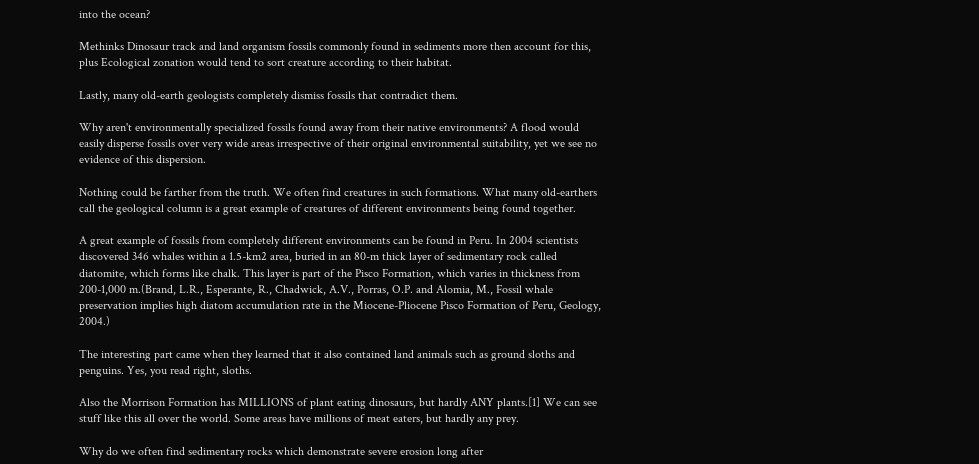into the ocean?

Methinks Dinosaur track and land organism fossils commonly found in sediments more then account for this, plus Ecological zonation would tend to sort creature according to their habitat.

Lastly, many old-earth geologists completely dismiss fossils that contradict them.

Why aren't environmentally specialized fossils found away from their native environments? A flood would easily disperse fossils over very wide areas irrespective of their original environmental suitability, yet we see no evidence of this dispersion.

Nothing could be farther from the truth. We often find creatures in such formations. What many old-earthers call the geological column is a great example of creatures of different environments being found together.

A great example of fossils from completely different environments can be found in Peru. In 2004 scientists discovered 346 whales within a 1.5-km2 area, buried in an 80-m thick layer of sedimentary rock called diatomite, which forms like chalk. This layer is part of the Pisco Formation, which varies in thickness from 200-1,000 m.(Brand, L.R., Esperante, R., Chadwick, A.V., Porras, O.P. and Alomia, M., Fossil whale preservation implies high diatom accumulation rate in the Miocene-Pliocene Pisco Formation of Peru, Geology, 2004.)

The interesting part came when they learned that it also contained land animals such as ground sloths and penguins. Yes, you read right, sloths.

Also the Morrison Formation has MILLIONS of plant eating dinosaurs, but hardly ANY plants.[1] We can see stuff like this all over the world. Some areas have millions of meat eaters, but hardly any prey.

Why do we often find sedimentary rocks which demonstrate severe erosion long after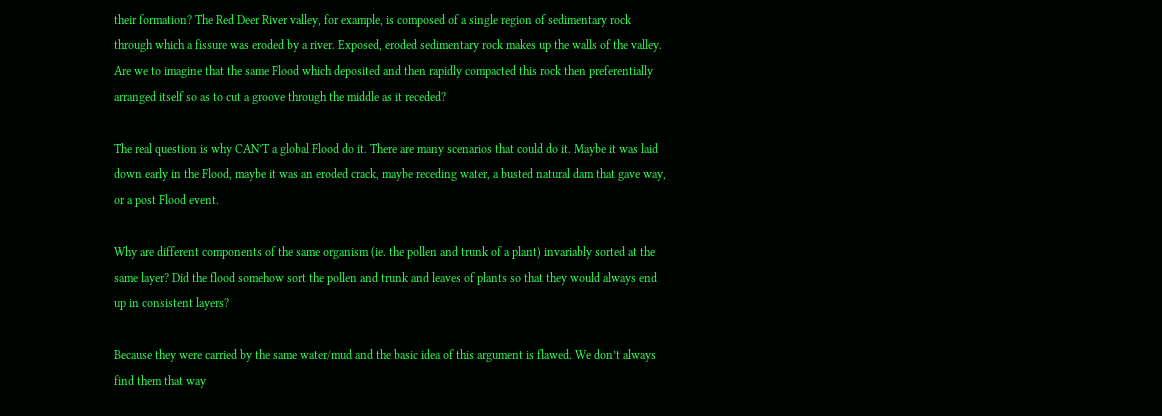their formation? The Red Deer River valley, for example, is composed of a single region of sedimentary rock through which a fissure was eroded by a river. Exposed, eroded sedimentary rock makes up the walls of the valley. Are we to imagine that the same Flood which deposited and then rapidly compacted this rock then preferentially arranged itself so as to cut a groove through the middle as it receded?

The real question is why CAN’T a global Flood do it. There are many scenarios that could do it. Maybe it was laid down early in the Flood, maybe it was an eroded crack, maybe receding water, a busted natural dam that gave way, or a post Flood event.

Why are different components of the same organism (ie. the pollen and trunk of a plant) invariably sorted at the same layer? Did the flood somehow sort the pollen and trunk and leaves of plants so that they would always end up in consistent layers?

Because they were carried by the same water/mud and the basic idea of this argument is flawed. We don’t always find them that way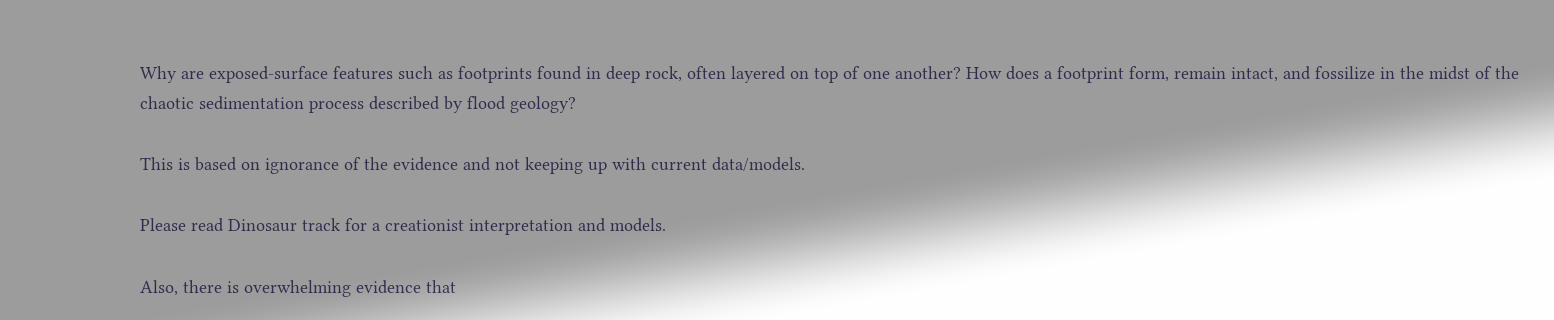Why are exposed-surface features such as footprints found in deep rock, often layered on top of one another? How does a footprint form, remain intact, and fossilize in the midst of the chaotic sedimentation process described by flood geology?

This is based on ignorance of the evidence and not keeping up with current data/models.

Please read Dinosaur track for a creationist interpretation and models.

Also, there is overwhelming evidence that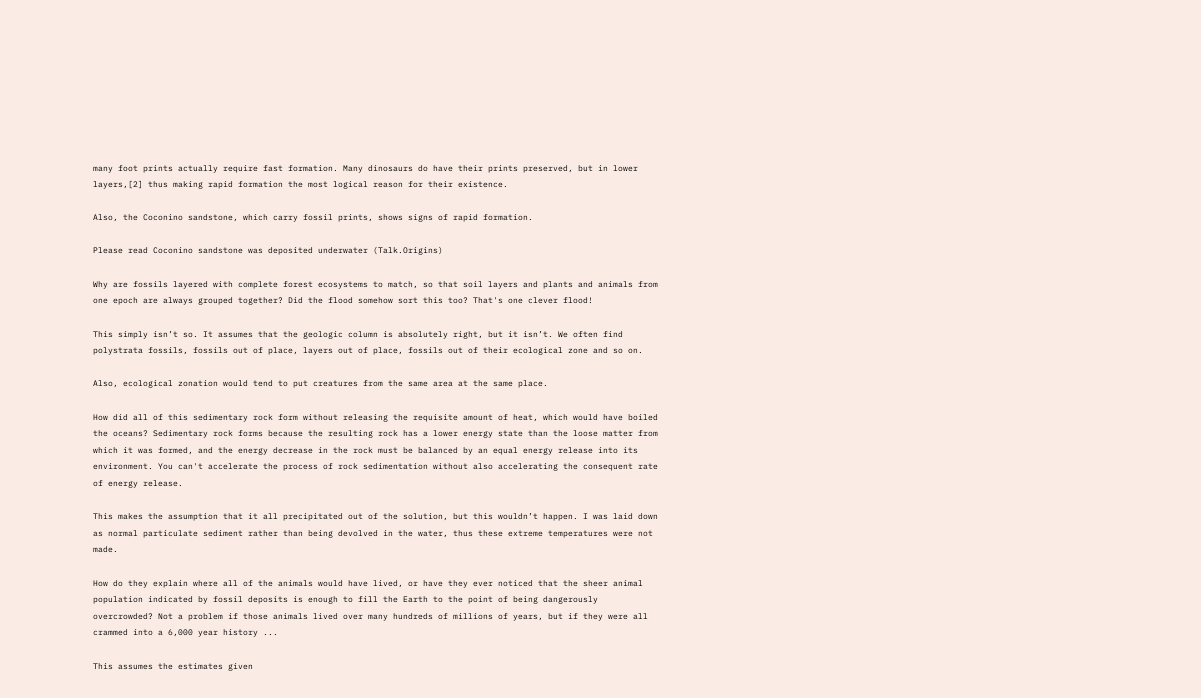many foot prints actually require fast formation. Many dinosaurs do have their prints preserved, but in lower layers,[2] thus making rapid formation the most logical reason for their existence.

Also, the Coconino sandstone, which carry fossil prints, shows signs of rapid formation.

Please read Coconino sandstone was deposited underwater (Talk.Origins)

Why are fossils layered with complete forest ecosystems to match, so that soil layers and plants and animals from one epoch are always grouped together? Did the flood somehow sort this too? That's one clever flood!

This simply isn’t so. It assumes that the geologic column is absolutely right, but it isn’t. We often find polystrata fossils, fossils out of place, layers out of place, fossils out of their ecological zone and so on.

Also, ecological zonation would tend to put creatures from the same area at the same place.

How did all of this sedimentary rock form without releasing the requisite amount of heat, which would have boiled the oceans? Sedimentary rock forms because the resulting rock has a lower energy state than the loose matter from which it was formed, and the energy decrease in the rock must be balanced by an equal energy release into its environment. You can't accelerate the process of rock sedimentation without also accelerating the consequent rate of energy release.

This makes the assumption that it all precipitated out of the solution, but this wouldn’t happen. I was laid down as normal particulate sediment rather than being devolved in the water, thus these extreme temperatures were not made.

How do they explain where all of the animals would have lived, or have they ever noticed that the sheer animal population indicated by fossil deposits is enough to fill the Earth to the point of being dangerously overcrowded? Not a problem if those animals lived over many hundreds of millions of years, but if they were all crammed into a 6,000 year history ...

This assumes the estimates given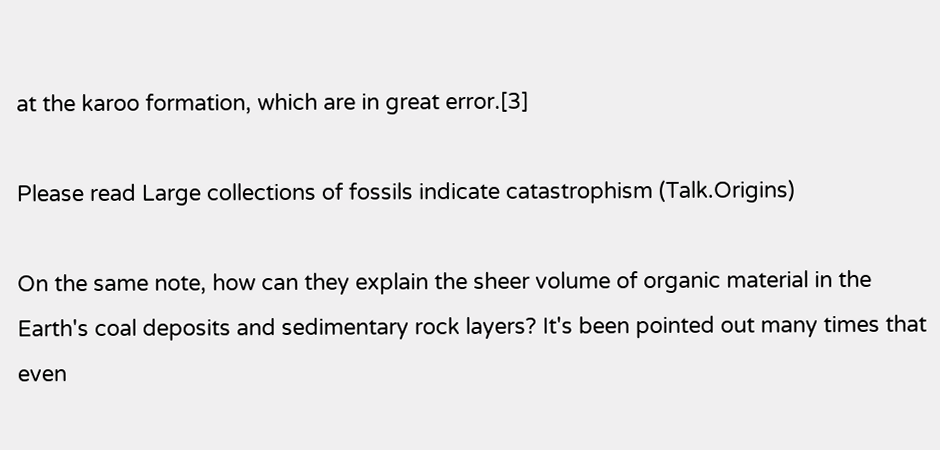at the karoo formation, which are in great error.[3]

Please read Large collections of fossils indicate catastrophism (Talk.Origins)

On the same note, how can they explain the sheer volume of organic material in the Earth's coal deposits and sedimentary rock layers? It's been pointed out many times that even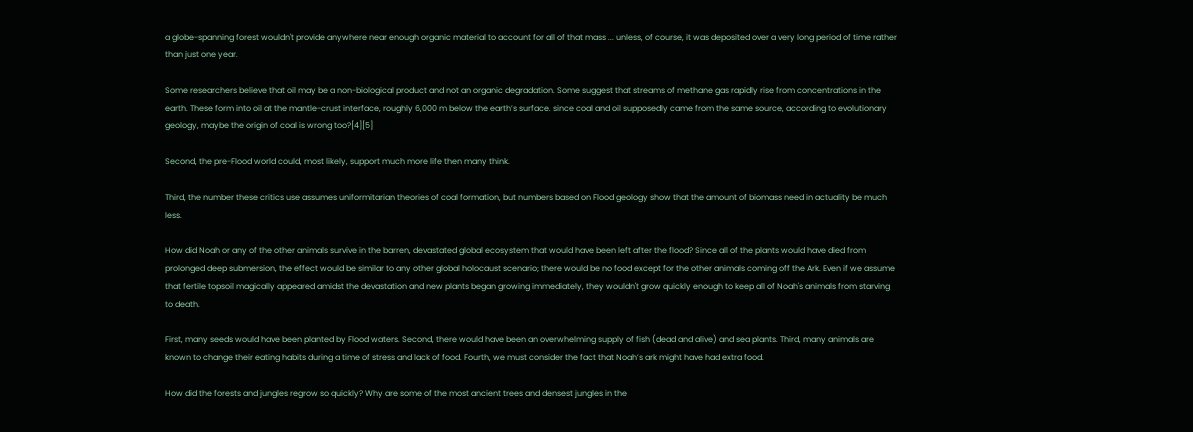a globe-spanning forest wouldn't provide anywhere near enough organic material to account for all of that mass ... unless, of course, it was deposited over a very long period of time rather than just one year.

Some researchers believe that oil may be a non-biological product and not an organic degradation. Some suggest that streams of methane gas rapidly rise from concentrations in the earth. These form into oil at the mantle-crust interface, roughly 6,000 m below the earth’s surface. since coal and oil supposedly came from the same source, according to evolutionary geology, maybe the origin of coal is wrong too?[4][5]

Second, the pre-Flood world could, most likely, support much more life then many think.

Third, the number these critics use assumes uniformitarian theories of coal formation, but numbers based on Flood geology show that the amount of biomass need in actuality be much less.

How did Noah or any of the other animals survive in the barren, devastated global ecosystem that would have been left after the flood? Since all of the plants would have died from prolonged deep submersion, the effect would be similar to any other global holocaust scenario; there would be no food except for the other animals coming off the Ark. Even if we assume that fertile topsoil magically appeared amidst the devastation and new plants began growing immediately, they wouldn't grow quickly enough to keep all of Noah's animals from starving to death.

First, many seeds would have been planted by Flood waters. Second, there would have been an overwhelming supply of fish (dead and alive) and sea plants. Third, many animals are known to change their eating habits during a time of stress and lack of food. Fourth, we must consider the fact that Noah’s ark might have had extra food.

How did the forests and jungles regrow so quickly? Why are some of the most ancient trees and densest jungles in the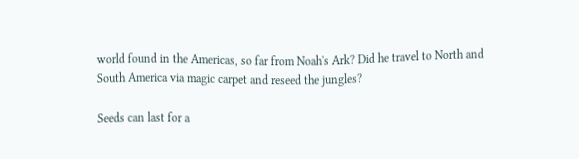world found in the Americas, so far from Noah's Ark? Did he travel to North and South America via magic carpet and reseed the jungles?

Seeds can last for a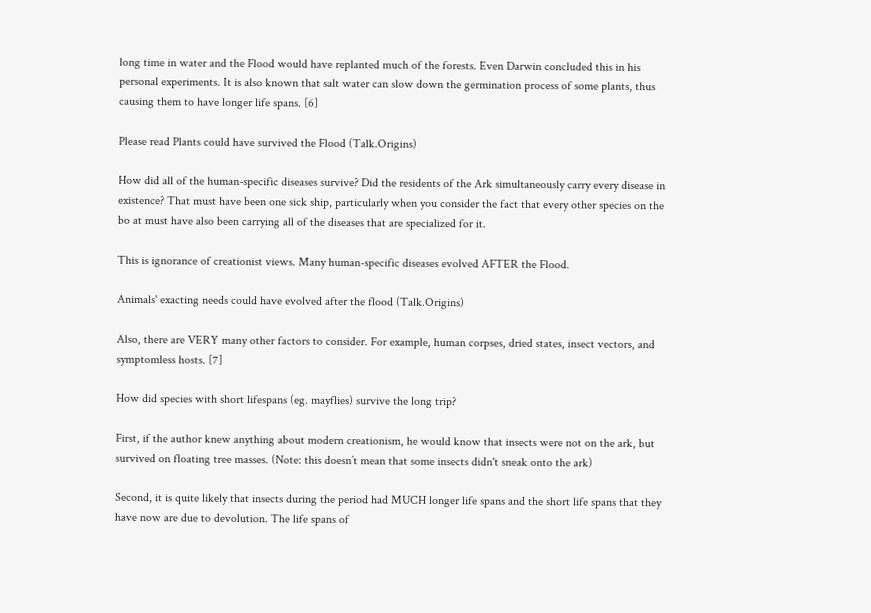long time in water and the Flood would have replanted much of the forests. Even Darwin concluded this in his personal experiments. It is also known that salt water can slow down the germination process of some plants, thus causing them to have longer life spans. [6]

Please read Plants could have survived the Flood (Talk.Origins)

How did all of the human-specific diseases survive? Did the residents of the Ark simultaneously carry every disease in existence? That must have been one sick ship, particularly when you consider the fact that every other species on the bo at must have also been carrying all of the diseases that are specialized for it.

This is ignorance of creationist views. Many human-specific diseases evolved AFTER the Flood.

Animals' exacting needs could have evolved after the flood (Talk.Origins)

Also, there are VERY many other factors to consider. For example, human corpses, dried states, insect vectors, and symptomless hosts. [7]

How did species with short lifespans (eg. mayflies) survive the long trip?

First, if the author knew anything about modern creationism, he would know that insects were not on the ark, but survived on floating tree masses. (Note: this doesn’t mean that some insects didn't sneak onto the ark)

Second, it is quite likely that insects during the period had MUCH longer life spans and the short life spans that they have now are due to devolution. The life spans of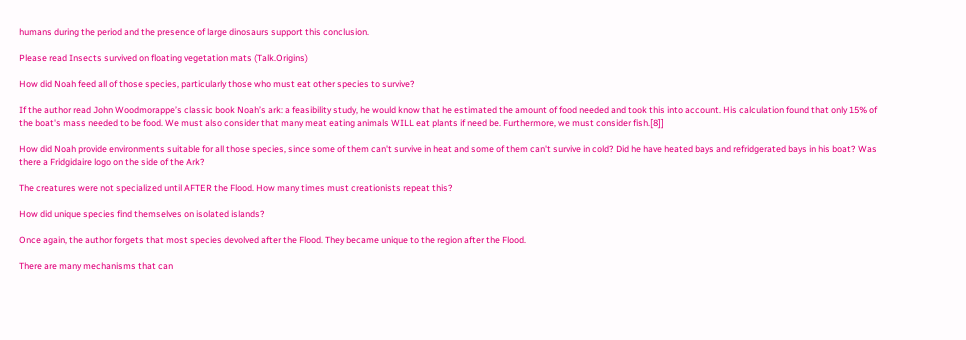humans during the period and the presence of large dinosaurs support this conclusion.

Please read Insects survived on floating vegetation mats (Talk.Origins)

How did Noah feed all of those species, particularly those who must eat other species to survive?

If the author read John Woodmorappe’s classic book Noah’s ark: a feasibility study, he would know that he estimated the amount of food needed and took this into account. His calculation found that only 15% of the boat's mass needed to be food. We must also consider that many meat eating animals WILL eat plants if need be. Furthermore, we must consider fish.[8]]

How did Noah provide environments suitable for all those species, since some of them can't survive in heat and some of them can't survive in cold? Did he have heated bays and refridgerated bays in his boat? Was there a Fridgidaire logo on the side of the Ark?

The creatures were not specialized until AFTER the Flood. How many times must creationists repeat this?

How did unique species find themselves on isolated islands?

Once again, the author forgets that most species devolved after the Flood. They became unique to the region after the Flood.

There are many mechanisms that can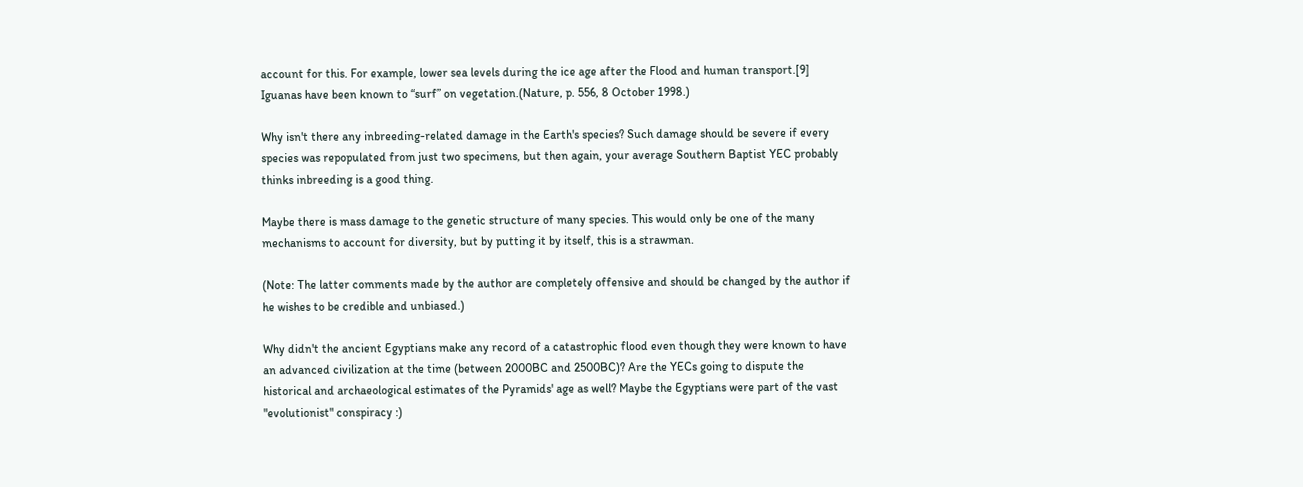account for this. For example, lower sea levels during the ice age after the Flood and human transport.[9] Iguanas have been known to “surf” on vegetation.(Nature, p. 556, 8 October 1998.)

Why isn't there any inbreeding-related damage in the Earth's species? Such damage should be severe if every species was repopulated from just two specimens, but then again, your average Southern Baptist YEC probably thinks inbreeding is a good thing.

Maybe there is mass damage to the genetic structure of many species. This would only be one of the many mechanisms to account for diversity, but by putting it by itself, this is a strawman.

(Note: The latter comments made by the author are completely offensive and should be changed by the author if he wishes to be credible and unbiased.)

Why didn't the ancient Egyptians make any record of a catastrophic flood even though they were known to have an advanced civilization at the time (between 2000BC and 2500BC)? Are the YECs going to dispute the historical and archaeological estimates of the Pyramids' age as well? Maybe the Egyptians were part of the vast "evolutionist" conspiracy :)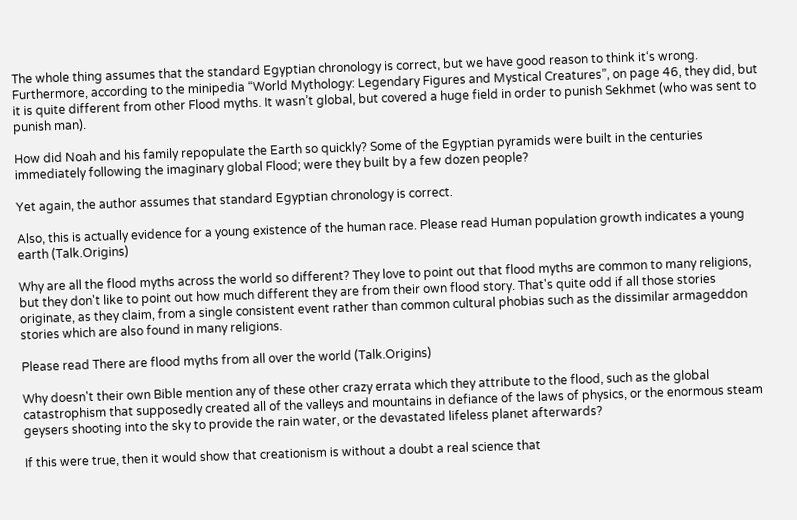The whole thing assumes that the standard Egyptian chronology is correct, but we have good reason to think it‘s wrong. Furthermore, according to the minipedia “World Mythology: Legendary Figures and Mystical Creatures”, on page 46, they did, but it is quite different from other Flood myths. It wasn’t global, but covered a huge field in order to punish Sekhmet (who was sent to punish man).

How did Noah and his family repopulate the Earth so quickly? Some of the Egyptian pyramids were built in the centuries immediately following the imaginary global Flood; were they built by a few dozen people?

Yet again, the author assumes that standard Egyptian chronology is correct.

Also, this is actually evidence for a young existence of the human race. Please read Human population growth indicates a young earth (Talk.Origins)

Why are all the flood myths across the world so different? They love to point out that flood myths are common to many religions, but they don't like to point out how much different they are from their own flood story. That's quite odd if all those stories originate, as they claim, from a single consistent event rather than common cultural phobias such as the dissimilar armageddon stories which are also found in many religions.

Please read There are flood myths from all over the world (Talk.Origins)

Why doesn't their own Bible mention any of these other crazy errata which they attribute to the flood, such as the global catastrophism that supposedly created all of the valleys and mountains in defiance of the laws of physics, or the enormous steam geysers shooting into the sky to provide the rain water, or the devastated lifeless planet afterwards?

If this were true, then it would show that creationism is without a doubt a real science that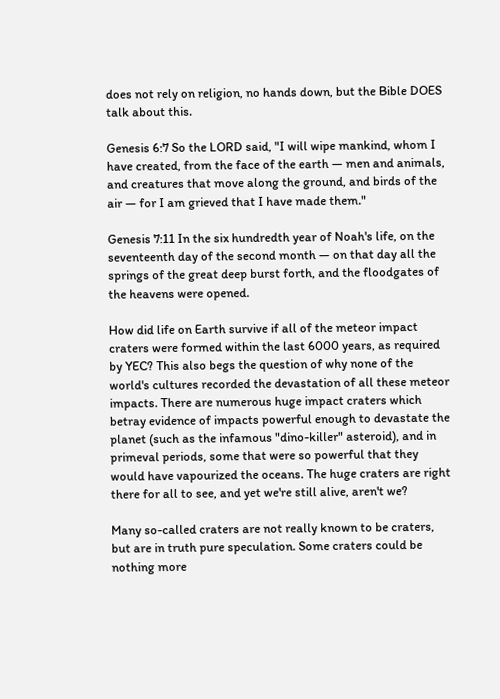does not rely on religion, no hands down, but the Bible DOES talk about this.

Genesis 6:7 So the LORD said, "I will wipe mankind, whom I have created, from the face of the earth — men and animals, and creatures that move along the ground, and birds of the air — for I am grieved that I have made them."

Genesis 7:11 In the six hundredth year of Noah's life, on the seventeenth day of the second month — on that day all the springs of the great deep burst forth, and the floodgates of the heavens were opened.

How did life on Earth survive if all of the meteor impact craters were formed within the last 6000 years, as required by YEC? This also begs the question of why none of the world's cultures recorded the devastation of all these meteor impacts. There are numerous huge impact craters which betray evidence of impacts powerful enough to devastate the planet (such as the infamous "dino-killer" asteroid), and in primeval periods, some that were so powerful that they would have vapourized the oceans. The huge craters are right there for all to see, and yet we're still alive, aren't we?

Many so-called craters are not really known to be craters, but are in truth pure speculation. Some craters could be nothing more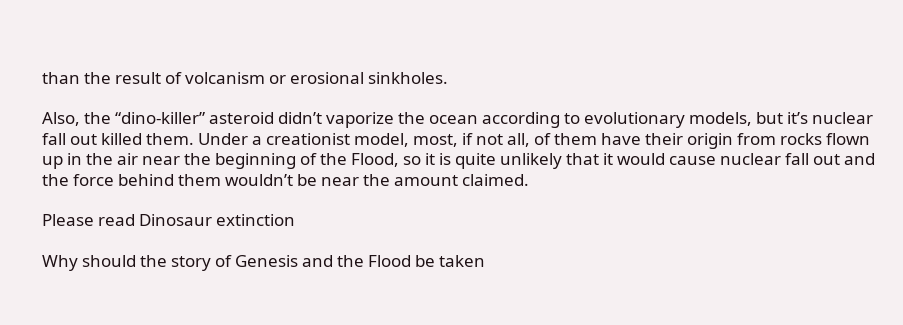than the result of volcanism or erosional sinkholes.

Also, the “dino-killer” asteroid didn’t vaporize the ocean according to evolutionary models, but it’s nuclear fall out killed them. Under a creationist model, most, if not all, of them have their origin from rocks flown up in the air near the beginning of the Flood, so it is quite unlikely that it would cause nuclear fall out and the force behind them wouldn’t be near the amount claimed.

Please read Dinosaur extinction

Why should the story of Genesis and the Flood be taken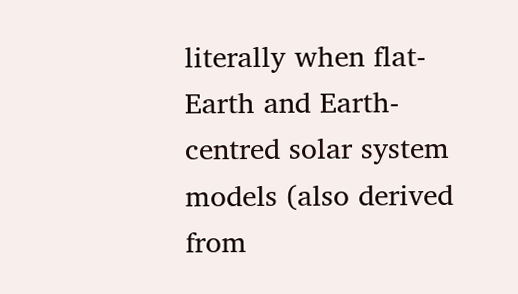literally when flat-Earth and Earth-centred solar system models (also derived from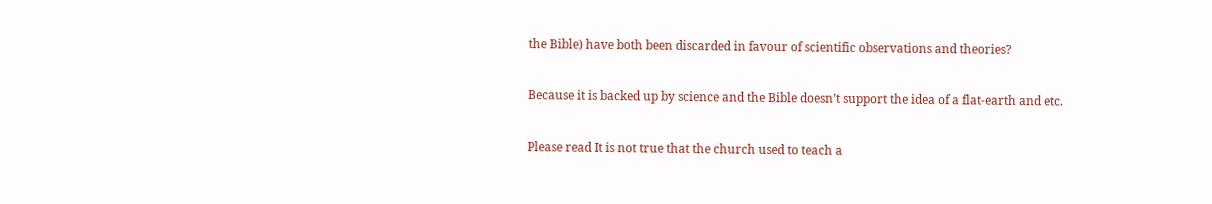the Bible) have both been discarded in favour of scientific observations and theories?

Because it is backed up by science and the Bible doesn’t support the idea of a flat-earth and etc.

Please read It is not true that the church used to teach a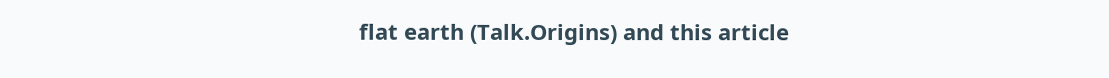flat earth (Talk.Origins) and this article